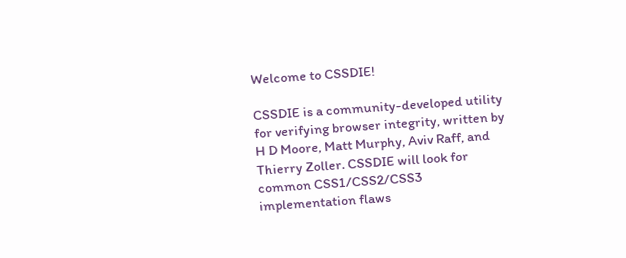Welcome to CSSDIE!

CSSDIE is a community-developed utility for verifying browser integrity, written by H D Moore, Matt Murphy, Aviv Raff, and Thierry Zoller. CSSDIE will look for common CSS1/CSS2/CSS3 implementation flaws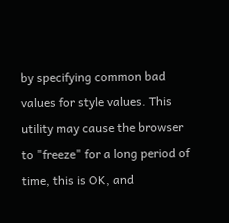by specifying common bad values for style values. This utility may cause the browser to "freeze" for a long period of time, this is OK, and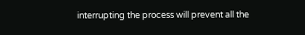interrupting the process will prevent all the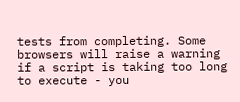tests from completing. Some browsers will raise a warning if a script is taking too long to execute - you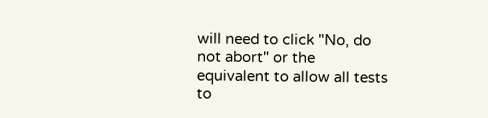will need to click "No, do not abort" or the equivalent to allow all tests to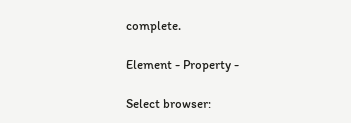complete.

Element - Property -

Select browser: